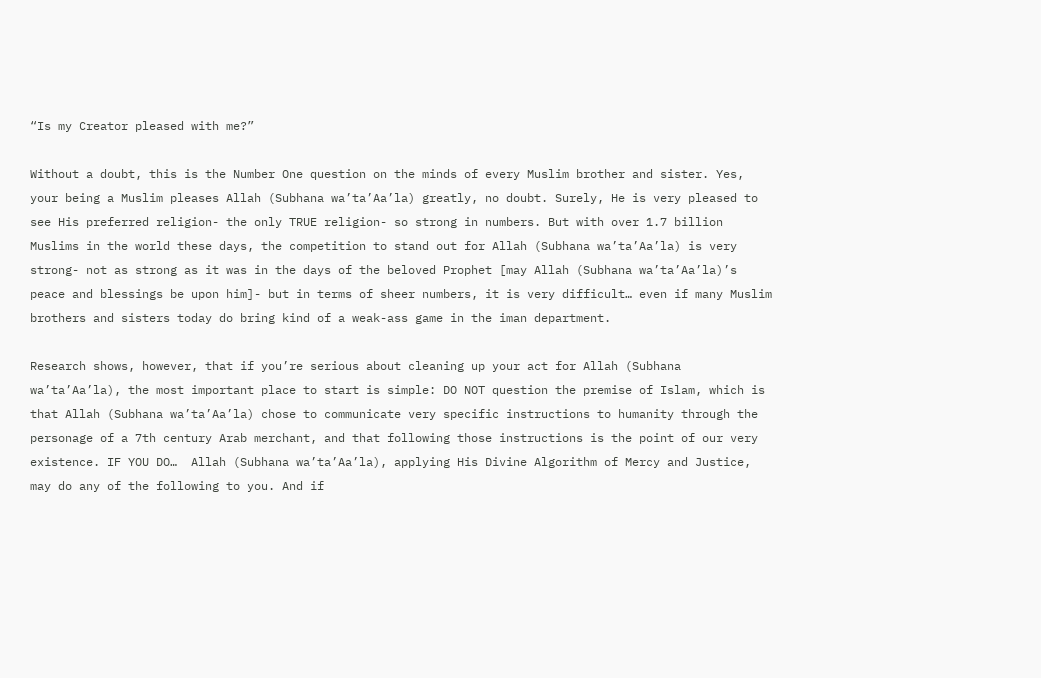“Is my Creator pleased with me?”

Without a doubt, this is the Number One question on the minds of every Muslim brother and sister. Yes, your being a Muslim pleases Allah (Subhana wa’ta’Aa’la) greatly, no doubt. Surely, He is very pleased to see His preferred religion- the only TRUE religion- so strong in numbers. But with over 1.7 billion Muslims in the world these days, the competition to stand out for Allah (Subhana wa’ta’Aa’la) is very strong- not as strong as it was in the days of the beloved Prophet [may Allah (Subhana wa’ta’Aa’la)’s peace and blessings be upon him]- but in terms of sheer numbers, it is very difficult… even if many Muslim brothers and sisters today do bring kind of a weak-ass game in the iman department.

Research shows, however, that if you’re serious about cleaning up your act for Allah (Subhana wa’ta’Aa’la), the most important place to start is simple: DO NOT question the premise of Islam, which is that Allah (Subhana wa’ta’Aa’la) chose to communicate very specific instructions to humanity through the personage of a 7th century Arab merchant, and that following those instructions is the point of our very existence. IF YOU DO…  Allah (Subhana wa’ta’Aa’la), applying His Divine Algorithm of Mercy and Justice, may do any of the following to you. And if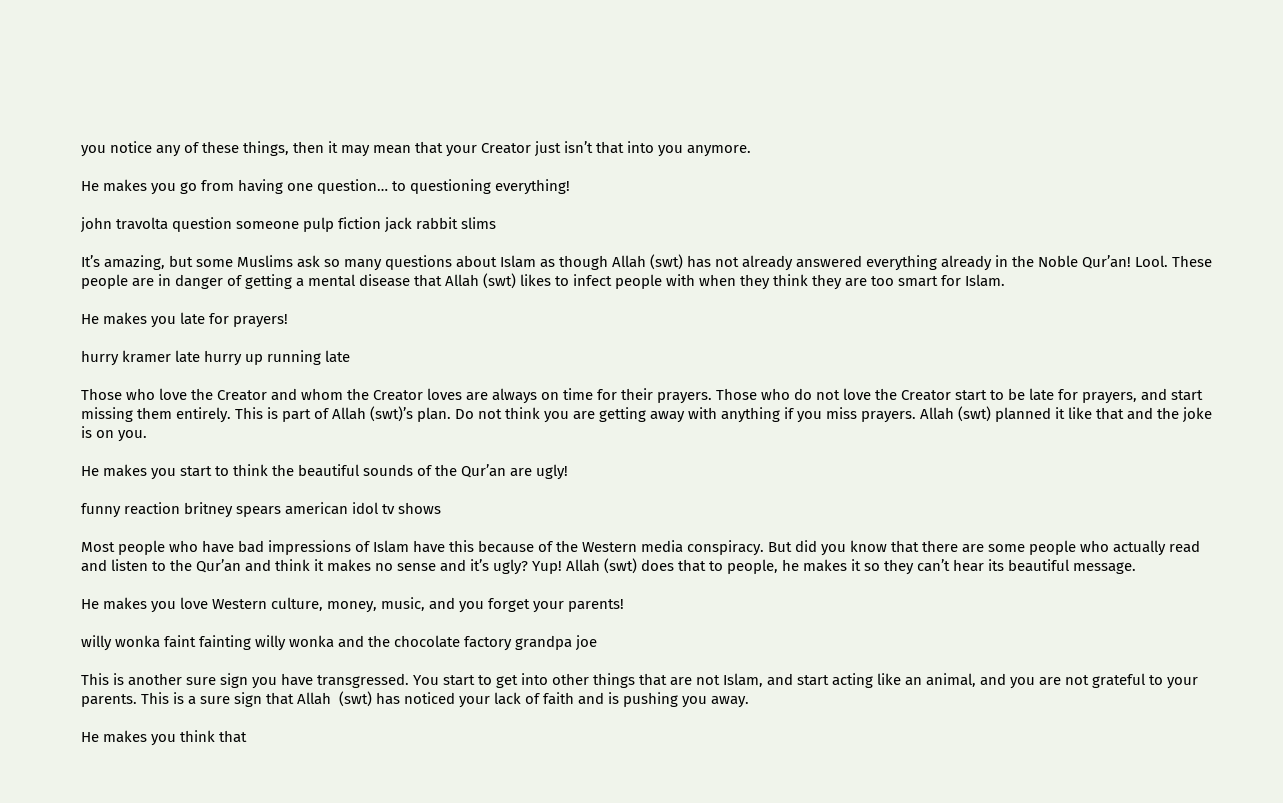you notice any of these things, then it may mean that your Creator just isn’t that into you anymore.

He makes you go from having one question… to questioning everything!

john travolta question someone pulp fiction jack rabbit slims

It’s amazing, but some Muslims ask so many questions about Islam as though Allah (swt) has not already answered everything already in the Noble Qur’an! Lool. These people are in danger of getting a mental disease that Allah (swt) likes to infect people with when they think they are too smart for Islam.

He makes you late for prayers!

hurry kramer late hurry up running late

Those who love the Creator and whom the Creator loves are always on time for their prayers. Those who do not love the Creator start to be late for prayers, and start missing them entirely. This is part of Allah (swt)’s plan. Do not think you are getting away with anything if you miss prayers. Allah (swt) planned it like that and the joke is on you.

He makes you start to think the beautiful sounds of the Qur’an are ugly!

funny reaction britney spears american idol tv shows

Most people who have bad impressions of Islam have this because of the Western media conspiracy. But did you know that there are some people who actually read and listen to the Qur’an and think it makes no sense and it’s ugly? Yup! Allah (swt) does that to people, he makes it so they can’t hear its beautiful message.

He makes you love Western culture, money, music, and you forget your parents!

willy wonka faint fainting willy wonka and the chocolate factory grandpa joe

This is another sure sign you have transgressed. You start to get into other things that are not Islam, and start acting like an animal, and you are not grateful to your parents. This is a sure sign that Allah  (swt) has noticed your lack of faith and is pushing you away.

He makes you think that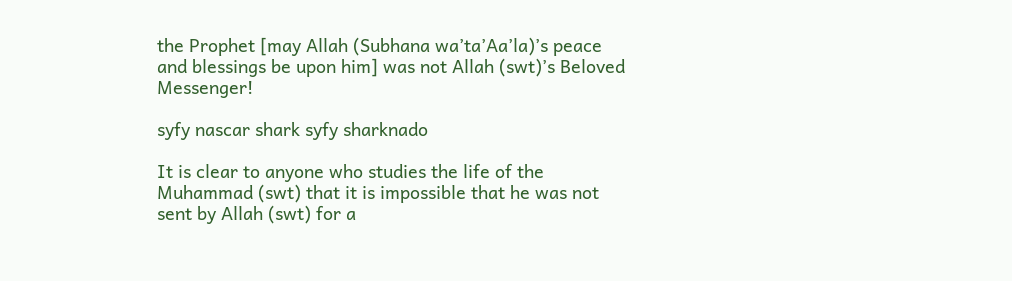the Prophet [may Allah (Subhana wa’ta’Aa’la)’s peace and blessings be upon him] was not Allah (swt)’s Beloved Messenger!

syfy nascar shark syfy sharknado

It is clear to anyone who studies the life of the Muhammad (swt) that it is impossible that he was not sent by Allah (swt) for a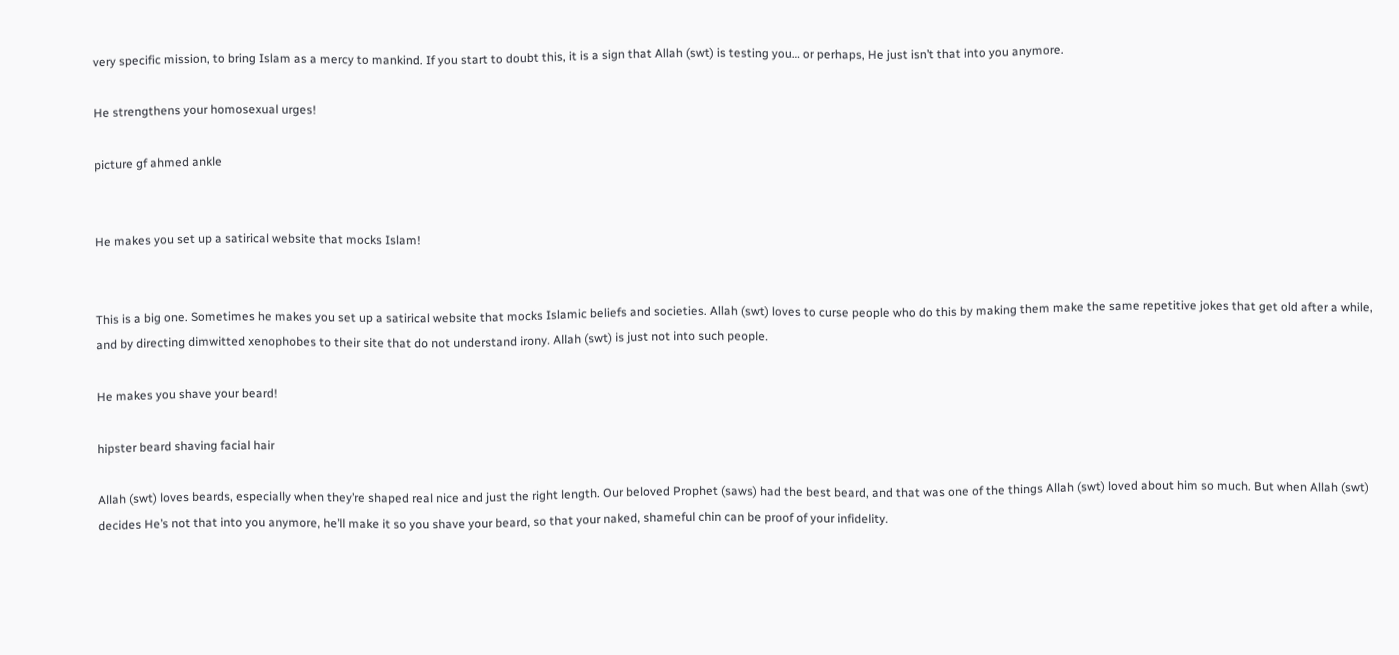very specific mission, to bring Islam as a mercy to mankind. If you start to doubt this, it is a sign that Allah (swt) is testing you… or perhaps, He just isn’t that into you anymore.

He strengthens your homosexual urges!

picture gf ahmed ankle


He makes you set up a satirical website that mocks Islam!


This is a big one. Sometimes he makes you set up a satirical website that mocks Islamic beliefs and societies. Allah (swt) loves to curse people who do this by making them make the same repetitive jokes that get old after a while, and by directing dimwitted xenophobes to their site that do not understand irony. Allah (swt) is just not into such people.

He makes you shave your beard!

hipster beard shaving facial hair

Allah (swt) loves beards, especially when they’re shaped real nice and just the right length. Our beloved Prophet (saws) had the best beard, and that was one of the things Allah (swt) loved about him so much. But when Allah (swt) decides He’s not that into you anymore, he’ll make it so you shave your beard, so that your naked, shameful chin can be proof of your infidelity.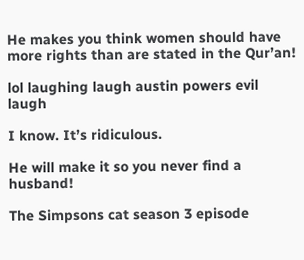He makes you think women should have more rights than are stated in the Qur’an!

lol laughing laugh austin powers evil laugh

I know. It’s ridiculous.

He will make it so you never find a husband!

The Simpsons cat season 3 episode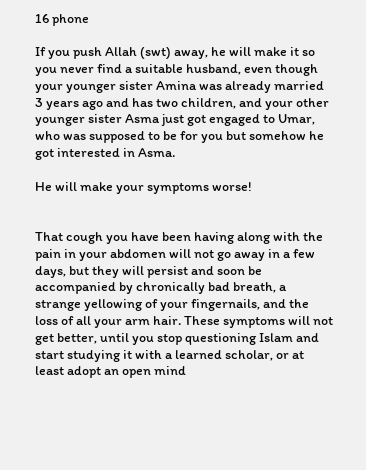16 phone

If you push Allah (swt) away, he will make it so you never find a suitable husband, even though your younger sister Amina was already married 3 years ago and has two children, and your other younger sister Asma just got engaged to Umar, who was supposed to be for you but somehow he got interested in Asma.

He will make your symptoms worse!


That cough you have been having along with the pain in your abdomen will not go away in a few days, but they will persist and soon be accompanied by chronically bad breath, a strange yellowing of your fingernails, and the loss of all your arm hair. These symptoms will not get better, until you stop questioning Islam and start studying it with a learned scholar, or at least adopt an open mind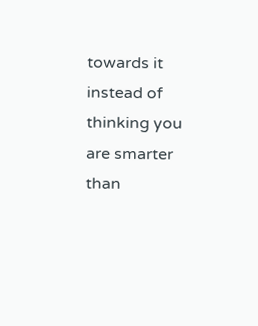towards it instead of thinking you are smarter than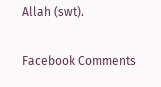Allah (swt).

Facebook Comments